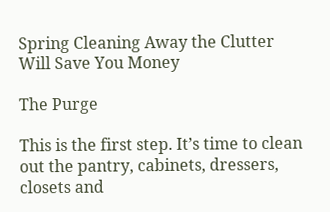Spring Cleaning Away the Clutter Will Save You Money

The Purge

This is the first step. It’s time to clean out the pantry, cabinets, dressers, closets and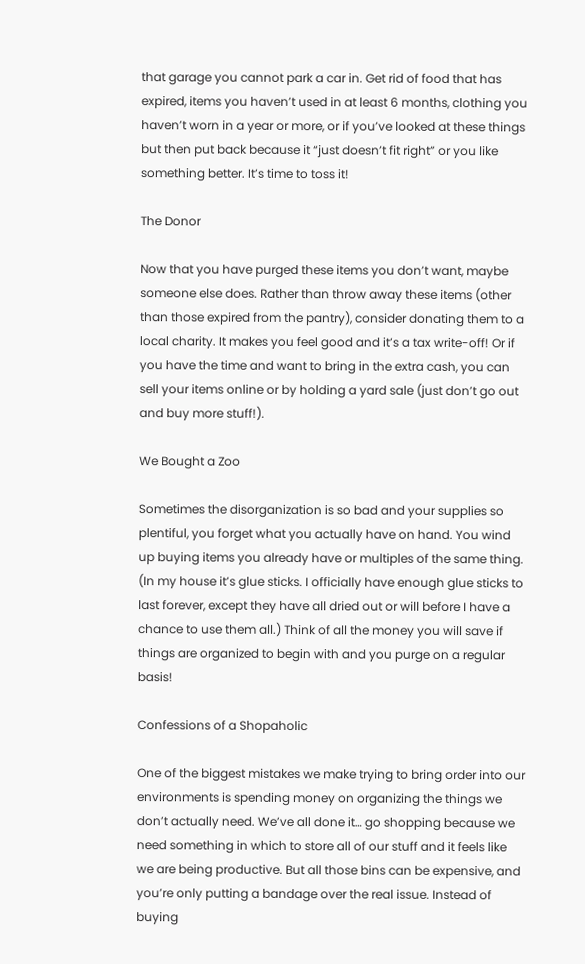that garage you cannot park a car in. Get rid of food that has expired, items you haven’t used in at least 6 months, clothing you haven’t worn in a year or more, or if you’ve looked at these things but then put back because it “just doesn’t fit right” or you like something better. It’s time to toss it!

The Donor

Now that you have purged these items you don’t want, maybe someone else does. Rather than throw away these items (other than those expired from the pantry), consider donating them to a local charity. It makes you feel good and it’s a tax write-off! Or if you have the time and want to bring in the extra cash, you can sell your items online or by holding a yard sale (just don’t go out and buy more stuff!).

We Bought a Zoo

Sometimes the disorganization is so bad and your supplies so plentiful, you forget what you actually have on hand. You wind up buying items you already have or multiples of the same thing. (In my house it’s glue sticks. I officially have enough glue sticks to last forever, except they have all dried out or will before I have a chance to use them all.) Think of all the money you will save if things are organized to begin with and you purge on a regular basis!

Confessions of a Shopaholic

One of the biggest mistakes we make trying to bring order into our environments is spending money on organizing the things we don’t actually need. We’ve all done it… go shopping because we need something in which to store all of our stuff and it feels like we are being productive. But all those bins can be expensive, and you’re only putting a bandage over the real issue. Instead of buying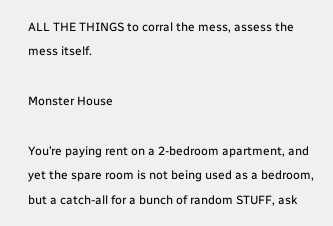ALL THE THINGS to corral the mess, assess the mess itself.

Monster House

You’re paying rent on a 2-bedroom apartment, and yet the spare room is not being used as a bedroom, but a catch-all for a bunch of random STUFF, ask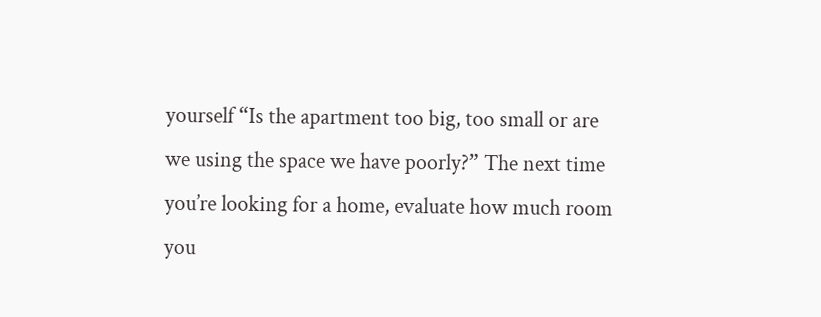yourself “Is the apartment too big, too small or are we using the space we have poorly?” The next time you’re looking for a home, evaluate how much room you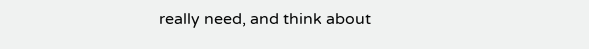really need, and think about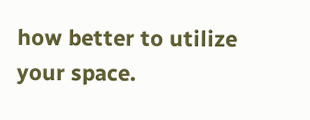how better to utilize your space.